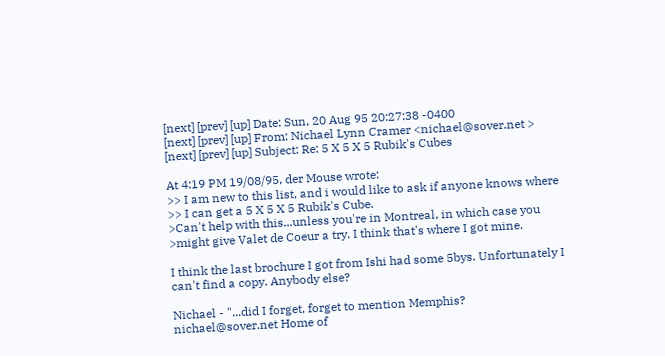[next] [prev] [up] Date: Sun, 20 Aug 95 20:27:38 -0400
[next] [prev] [up] From: Nichael Lynn Cramer <nichael@sover.net >
[next] [prev] [up] Subject: Re: 5 X 5 X 5 Rubik's Cubes

At 4:19 PM 19/08/95, der Mouse wrote:
>> I am new to this list, and i would like to ask if anyone knows where
>> I can get a 5 X 5 X 5 Rubik's Cube.
>Can't help with this...unless you're in Montreal, in which case you
>might give Valet de Coeur a try. I think that's where I got mine.

I think the last brochure I got from Ishi had some 5bys. Unfortunately I
can't find a copy. Anybody else?

Nichael - "...did I forget, forget to mention Memphis?
nichael@sover.net Home of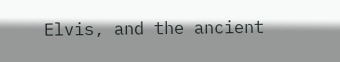Elvis, and the ancient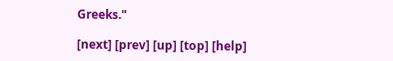Greeks."

[next] [prev] [up] [top] [help]